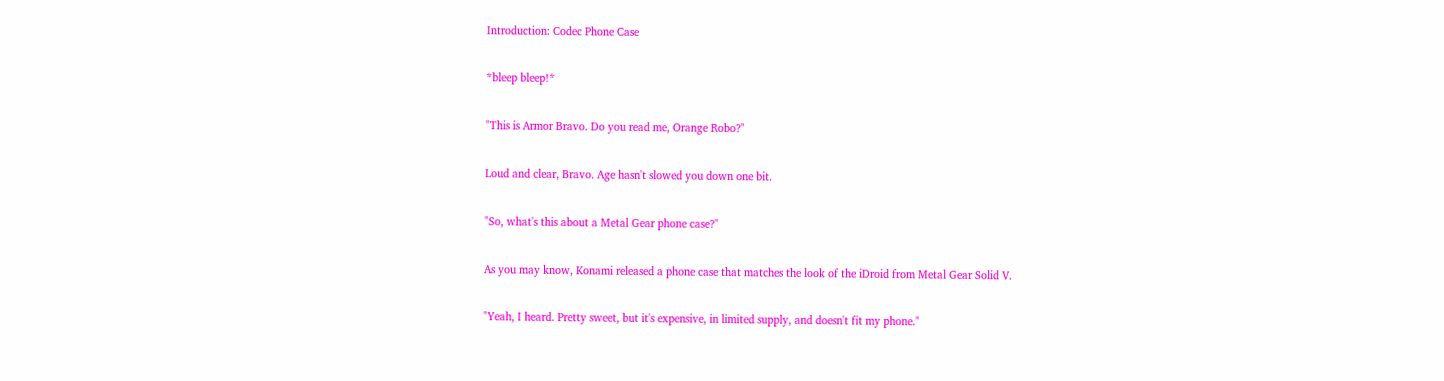Introduction: Codec Phone Case

*bleep bleep!*

"This is Armor Bravo. Do you read me, Orange Robo?"

Loud and clear, Bravo. Age hasn't slowed you down one bit.

"So, what's this about a Metal Gear phone case?"

As you may know, Konami released a phone case that matches the look of the iDroid from Metal Gear Solid V.

"Yeah, I heard. Pretty sweet, but it's expensive, in limited supply, and doesn't fit my phone."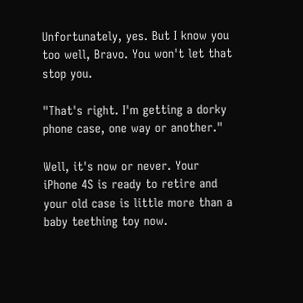Unfortunately, yes. But I know you too well, Bravo. You won't let that stop you.

"That's right. I'm getting a dorky phone case, one way or another."

Well, it's now or never. Your iPhone 4S is ready to retire and your old case is little more than a baby teething toy now.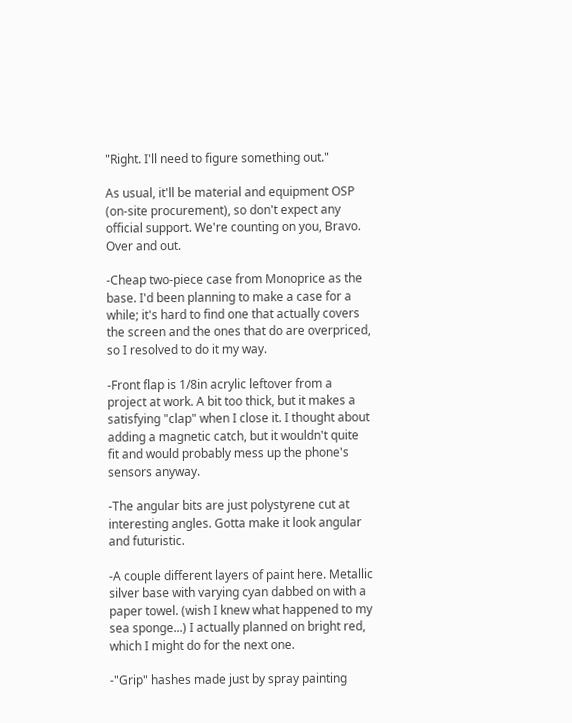"Right. I'll need to figure something out."

As usual, it'll be material and equipment OSP (on-site procurement), so don't expect any official support. We're counting on you, Bravo. Over and out.

-Cheap two-piece case from Monoprice as the base. I'd been planning to make a case for a while; it's hard to find one that actually covers the screen and the ones that do are overpriced, so I resolved to do it my way.

-Front flap is 1/8in acrylic leftover from a project at work. A bit too thick, but it makes a satisfying "clap" when I close it. I thought about adding a magnetic catch, but it wouldn't quite fit and would probably mess up the phone's sensors anyway.

-The angular bits are just polystyrene cut at interesting angles. Gotta make it look angular and futuristic.

-A couple different layers of paint here. Metallic silver base with varying cyan dabbed on with a paper towel. (wish I knew what happened to my sea sponge...) I actually planned on bright red, which I might do for the next one.

-"Grip" hashes made just by spray painting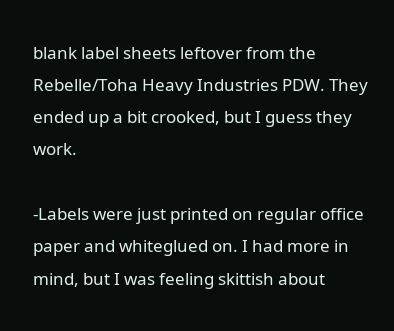blank label sheets leftover from the Rebelle/Toha Heavy Industries PDW. They ended up a bit crooked, but I guess they work.

-Labels were just printed on regular office paper and whiteglued on. I had more in mind, but I was feeling skittish about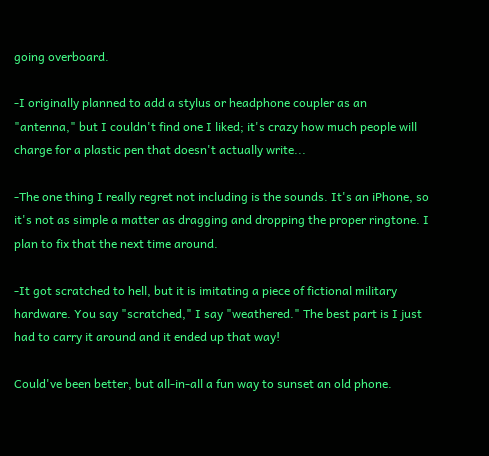going overboard.

-I originally planned to add a stylus or headphone coupler as an "antenna," but I couldn't find one I liked; it's crazy how much people will charge for a plastic pen that doesn't actually write...

-The one thing I really regret not including is the sounds. It's an iPhone, so it's not as simple a matter as dragging and dropping the proper ringtone. I plan to fix that the next time around.

-It got scratched to hell, but it is imitating a piece of fictional military hardware. You say "scratched," I say "weathered." The best part is I just had to carry it around and it ended up that way!

Could've been better, but all-in-all a fun way to sunset an old phone.